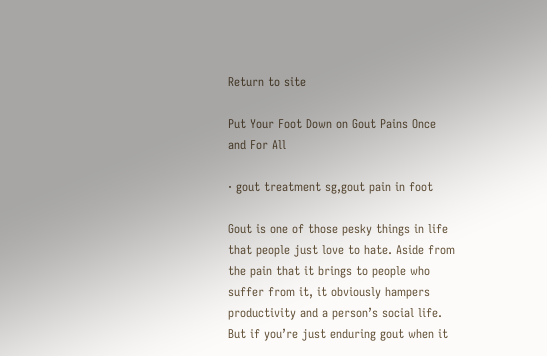Return to site

Put Your Foot Down on Gout Pains Once and For All

· gout treatment sg,gout pain in foot

Gout is one of those pesky things in life that people just love to hate. Aside from the pain that it brings to people who suffer from it, it obviously hampers productivity and a person’s social life. But if you’re just enduring gout when it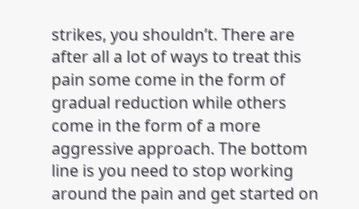strikes, you shouldn’t. There are after all a lot of ways to treat this pain some come in the form of gradual reduction while others come in the form of a more aggressive approach. The bottom line is you need to stop working around the pain and get started on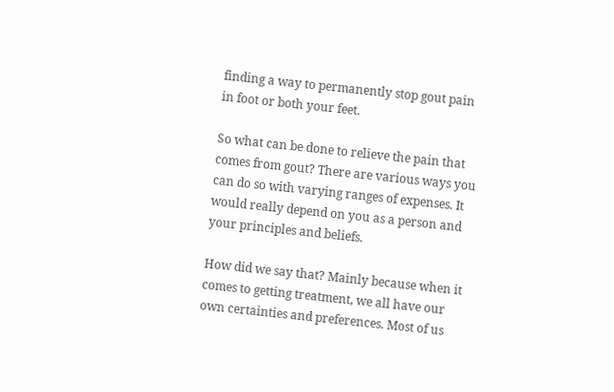finding a way to permanently stop gout pain in foot or both your feet.

So what can be done to relieve the pain that comes from gout? There are various ways you can do so with varying ranges of expenses. It would really depend on you as a person and your principles and beliefs.

How did we say that? Mainly because when it comes to getting treatment, we all have our own certainties and preferences. Most of us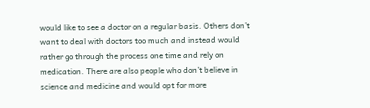would like to see a doctor on a regular basis. Others don’t want to deal with doctors too much and instead would rather go through the process one time and rely on medication. There are also people who don’t believe in science and medicine and would opt for more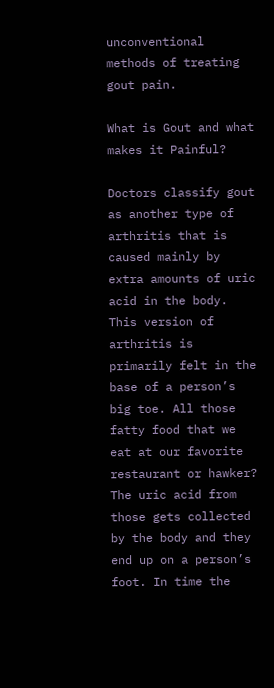unconventional methods of treating gout pain.

What is Gout and what makes it Painful?

Doctors classify gout as another type of arthritis that is caused mainly by extra amounts of uric acid in the body. This version of arthritis is primarily felt in the base of a person’s big toe. All those fatty food that we eat at our favorite restaurant or hawker? The uric acid from those gets collected by the body and they end up on a person’s foot. In time the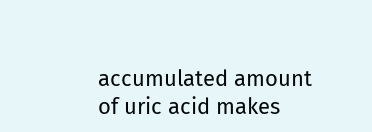accumulated amount of uric acid makes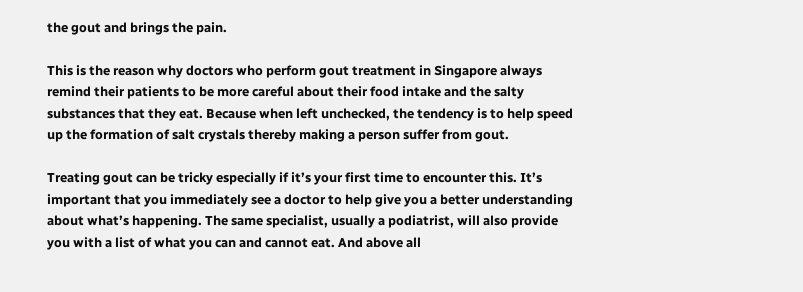the gout and brings the pain.

This is the reason why doctors who perform gout treatment in Singapore always remind their patients to be more careful about their food intake and the salty substances that they eat. Because when left unchecked, the tendency is to help speed up the formation of salt crystals thereby making a person suffer from gout.

Treating gout can be tricky especially if it’s your first time to encounter this. It’s important that you immediately see a doctor to help give you a better understanding about what’s happening. The same specialist, usually a podiatrist, will also provide you with a list of what you can and cannot eat. And above all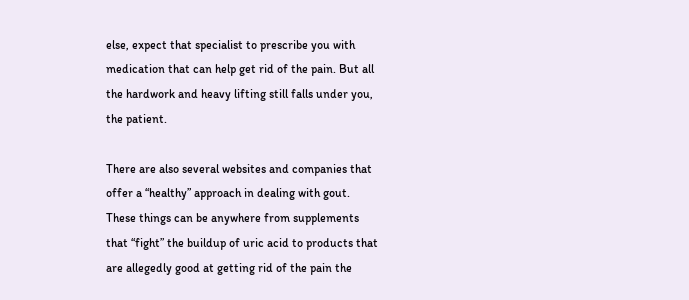else, expect that specialist to prescribe you with medication that can help get rid of the pain. But all the hardwork and heavy lifting still falls under you, the patient.

There are also several websites and companies that offer a “healthy” approach in dealing with gout. These things can be anywhere from supplements that “fight” the buildup of uric acid to products that are allegedly good at getting rid of the pain the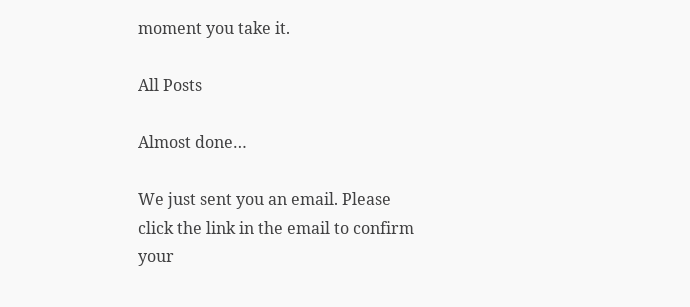moment you take it.

All Posts

Almost done…

We just sent you an email. Please click the link in the email to confirm your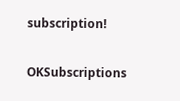subscription!

OKSubscriptions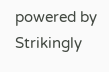powered by Strikingly